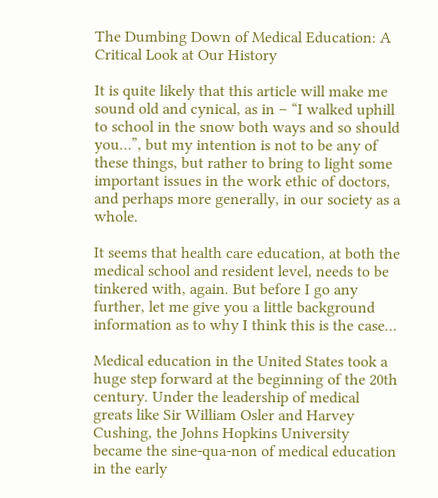The Dumbing Down of Medical Education: A Critical Look at Our History

It is quite likely that this article will make me sound old and cynical, as in – “I walked uphill to school in the snow both ways and so should you…”, but my intention is not to be any of these things, but rather to bring to light some important issues in the work ethic of doctors, and perhaps more generally, in our society as a whole.

It seems that health care education, at both the medical school and resident level, needs to be tinkered with, again. But before I go any further, let me give you a little background information as to why I think this is the case…

Medical education in the United States took a huge step forward at the beginning of the 20th century. Under the leadership of medical greats like Sir William Osler and Harvey Cushing, the Johns Hopkins University became the sine-qua-non of medical education in the early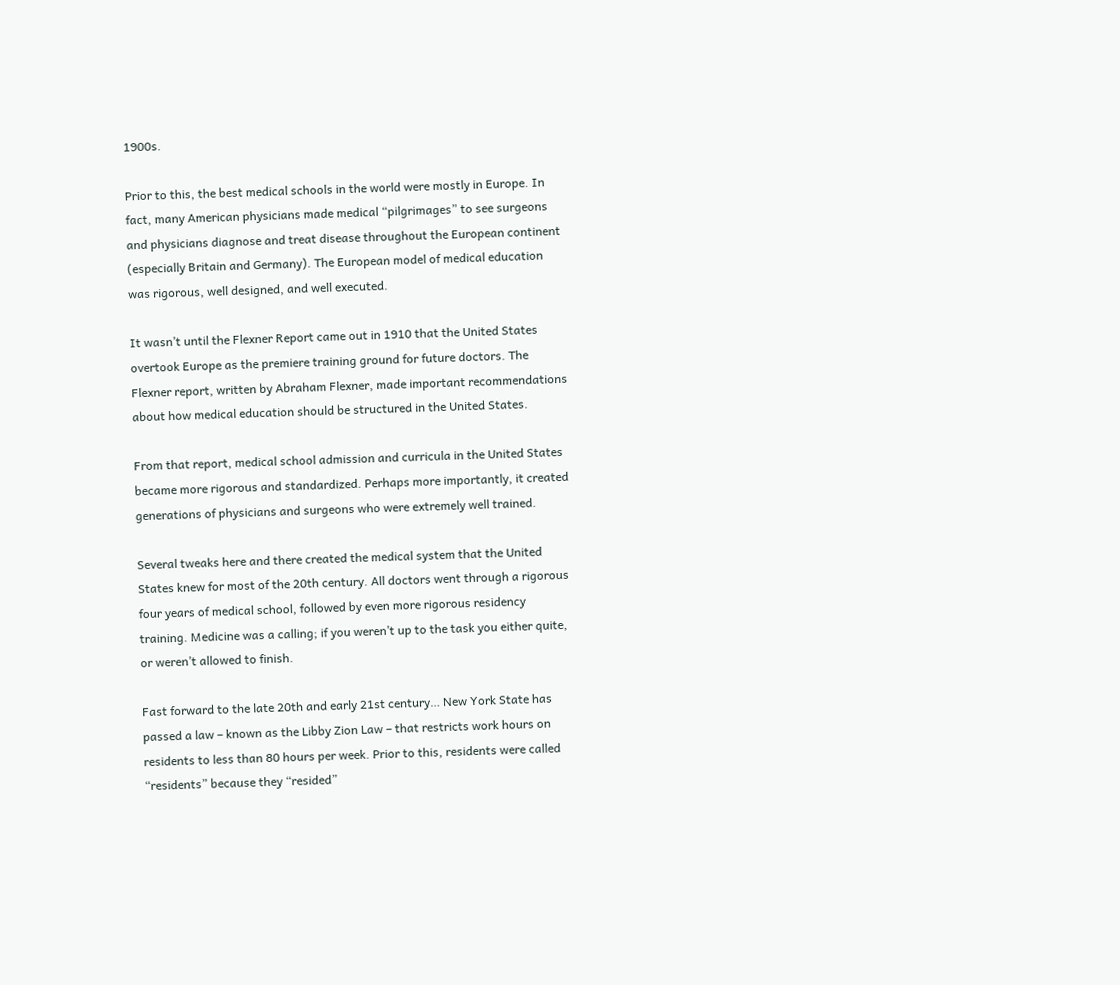1900s.

Prior to this, the best medical schools in the world were mostly in Europe. In fact, many American physicians made medical “pilgrimages” to see surgeons and physicians diagnose and treat disease throughout the European continent (especially Britain and Germany). The European model of medical education was rigorous, well designed, and well executed.

It wasn’t until the Flexner Report came out in 1910 that the United States overtook Europe as the premiere training ground for future doctors. The Flexner report, written by Abraham Flexner, made important recommendations about how medical education should be structured in the United States.

From that report, medical school admission and curricula in the United States became more rigorous and standardized. Perhaps more importantly, it created generations of physicians and surgeons who were extremely well trained.

Several tweaks here and there created the medical system that the United States knew for most of the 20th century. All doctors went through a rigorous four years of medical school, followed by even more rigorous residency training. Medicine was a calling; if you weren’t up to the task you either quite, or weren’t allowed to finish.

Fast forward to the late 20th and early 21st century… New York State has passed a law – known as the Libby Zion Law – that restricts work hours on residents to less than 80 hours per week. Prior to this, residents were called “residents” because they “resided”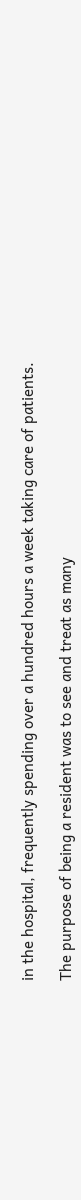in the hospital, frequently spending over a hundred hours a week taking care of patients.

The purpose of being a resident was to see and treat as many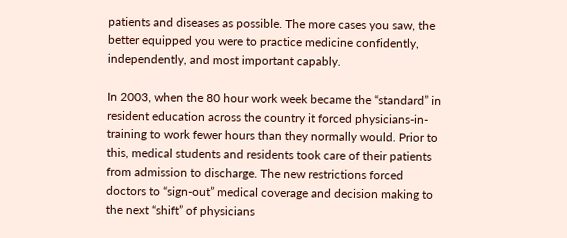patients and diseases as possible. The more cases you saw, the better equipped you were to practice medicine confidently, independently, and most important capably.

In 2003, when the 80 hour work week became the “standard” in resident education across the country it forced physicians-in-training to work fewer hours than they normally would. Prior to this, medical students and residents took care of their patients from admission to discharge. The new restrictions forced doctors to “sign-out” medical coverage and decision making to the next “shift” of physicians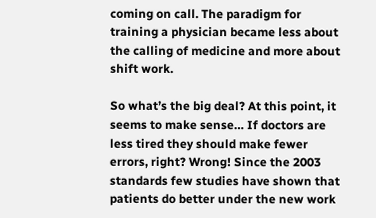coming on call. The paradigm for training a physician became less about the calling of medicine and more about shift work.

So what’s the big deal? At this point, it seems to make sense… If doctors are less tired they should make fewer errors, right? Wrong! Since the 2003 standards few studies have shown that patients do better under the new work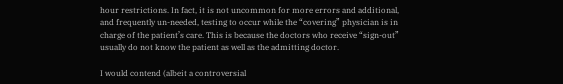hour restrictions. In fact, it is not uncommon for more errors and additional, and frequently un-needed, testing to occur while the “covering” physician is in charge of the patient’s care. This is because the doctors who receive “sign-out” usually do not know the patient as well as the admitting doctor.

I would contend (albeit a controversial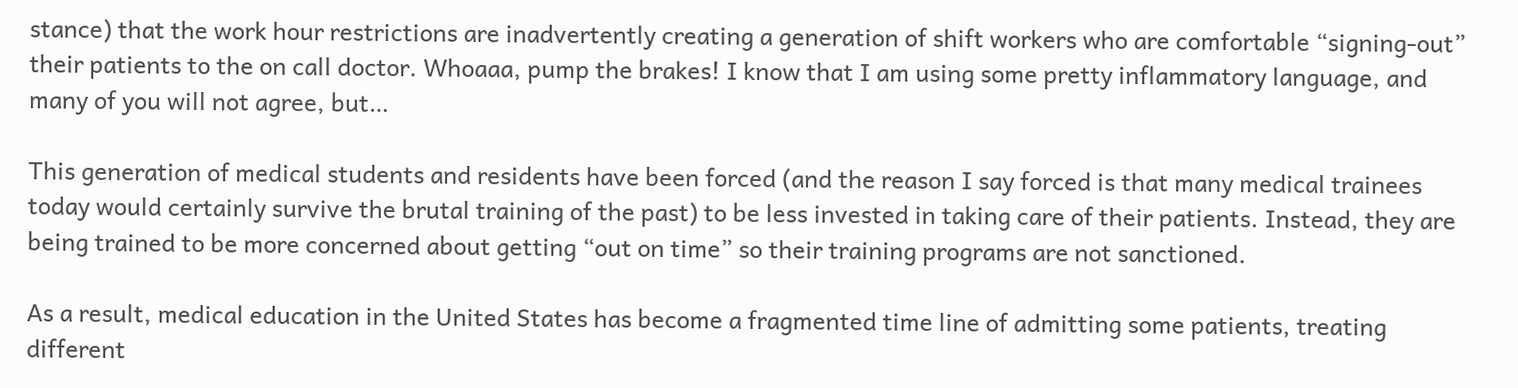stance) that the work hour restrictions are inadvertently creating a generation of shift workers who are comfortable “signing-out” their patients to the on call doctor. Whoaaa, pump the brakes! I know that I am using some pretty inflammatory language, and many of you will not agree, but…

This generation of medical students and residents have been forced (and the reason I say forced is that many medical trainees today would certainly survive the brutal training of the past) to be less invested in taking care of their patients. Instead, they are being trained to be more concerned about getting “out on time” so their training programs are not sanctioned.

As a result, medical education in the United States has become a fragmented time line of admitting some patients, treating different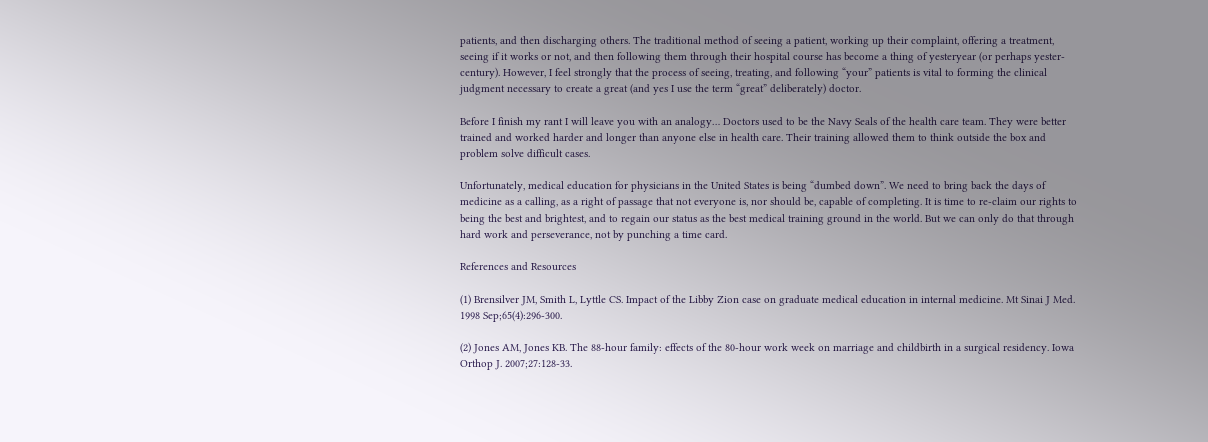patients, and then discharging others. The traditional method of seeing a patient, working up their complaint, offering a treatment, seeing if it works or not, and then following them through their hospital course has become a thing of yesteryear (or perhaps yester-century). However, I feel strongly that the process of seeing, treating, and following “your” patients is vital to forming the clinical judgment necessary to create a great (and yes I use the term “great” deliberately) doctor.

Before I finish my rant I will leave you with an analogy… Doctors used to be the Navy Seals of the health care team. They were better trained and worked harder and longer than anyone else in health care. Their training allowed them to think outside the box and problem solve difficult cases.

Unfortunately, medical education for physicians in the United States is being “dumbed down”. We need to bring back the days of medicine as a calling, as a right of passage that not everyone is, nor should be, capable of completing. It is time to re-claim our rights to being the best and brightest, and to regain our status as the best medical training ground in the world. But we can only do that through hard work and perseverance, not by punching a time card.

References and Resources

(1) Brensilver JM, Smith L, Lyttle CS. Impact of the Libby Zion case on graduate medical education in internal medicine. Mt Sinai J Med. 1998 Sep;65(4):296-300.

(2) Jones AM, Jones KB. The 88-hour family: effects of the 80-hour work week on marriage and childbirth in a surgical residency. Iowa Orthop J. 2007;27:128-33.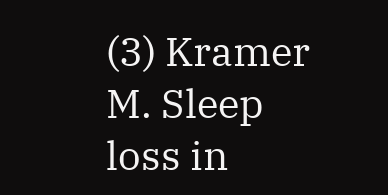(3) Kramer M. Sleep loss in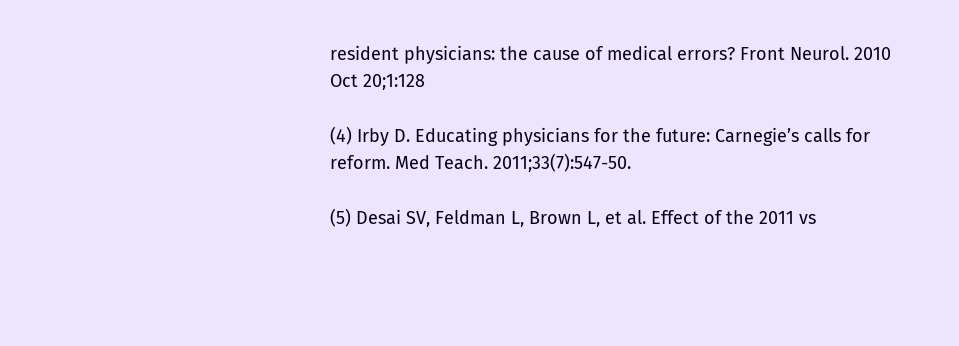resident physicians: the cause of medical errors? Front Neurol. 2010 Oct 20;1:128

(4) Irby D. Educating physicians for the future: Carnegie’s calls for reform. Med Teach. 2011;33(7):547-50.

(5) Desai SV, Feldman L, Brown L, et al. Effect of the 2011 vs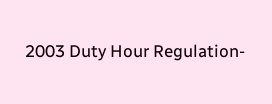2003 Duty Hour Regulation-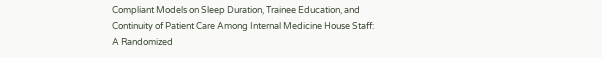Compliant Models on Sleep Duration, Trainee Education, and Continuity of Patient Care Among Internal Medicine House Staff: A Randomized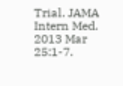Trial. JAMA Intern Med. 2013 Mar 25:1-7.